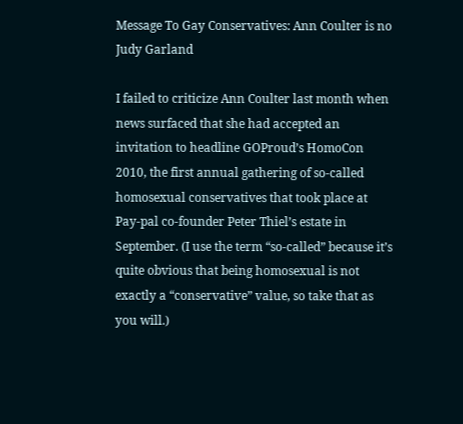Message To Gay Conservatives: Ann Coulter is no Judy Garland

I failed to criticize Ann Coulter last month when news surfaced that she had accepted an invitation to headline GOProud’s HomoCon 2010, the first annual gathering of so-called homosexual conservatives that took place at Pay-pal co-founder Peter Thiel’s estate in September. (I use the term “so-called” because it’s quite obvious that being homosexual is not exactly a “conservative” value, so take that as you will.)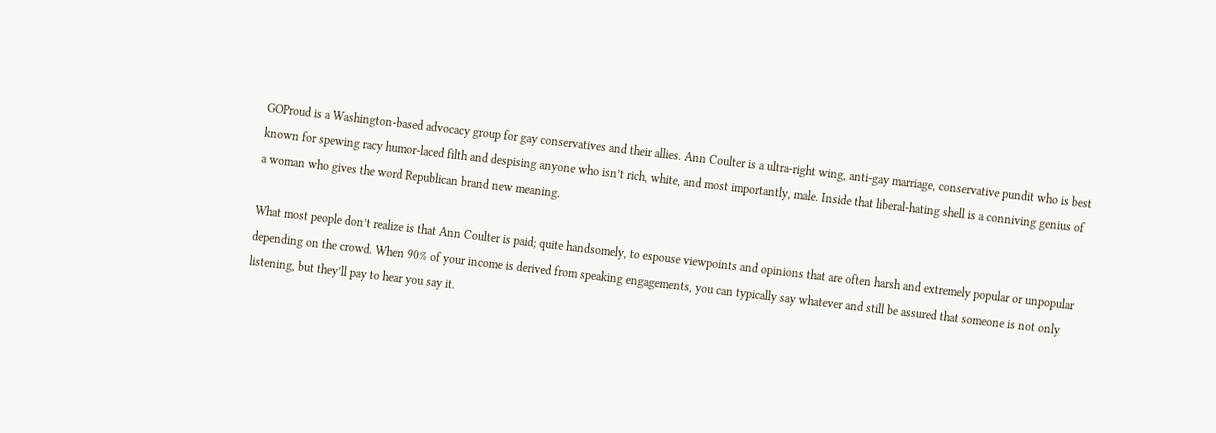GOProud is a Washington-based advocacy group for gay conservatives and their allies. Ann Coulter is a ultra-right wing, anti-gay marriage, conservative pundit who is best known for spewing racy humor-laced filth and despising anyone who isn’t rich, white, and most importantly, male. Inside that liberal-hating shell is a conniving genius of a woman who gives the word Republican brand new meaning.

What most people don’t realize is that Ann Coulter is paid; quite handsomely, to espouse viewpoints and opinions that are often harsh and extremely popular or unpopular depending on the crowd. When 90% of your income is derived from speaking engagements, you can typically say whatever and still be assured that someone is not only listening, but they’ll pay to hear you say it.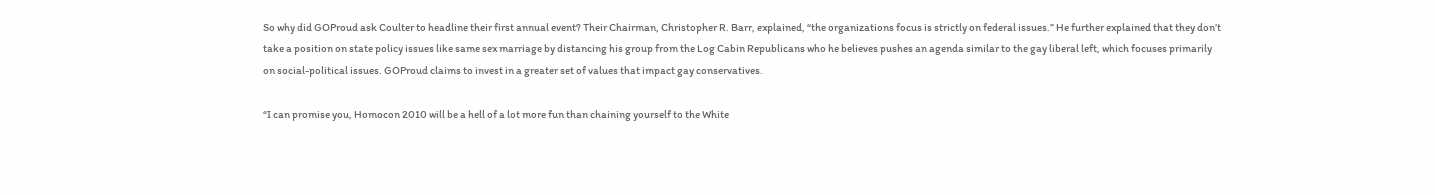So why did GOProud ask Coulter to headline their first annual event? Their Chairman, Christopher R. Barr, explained, “the organizations focus is strictly on federal issues.” He further explained that they don’t take a position on state policy issues like same sex marriage by distancing his group from the Log Cabin Republicans who he believes pushes an agenda similar to the gay liberal left, which focuses primarily on social-political issues. GOProud claims to invest in a greater set of values that impact gay conservatives.

“I can promise you, Homocon 2010 will be a hell of a lot more fun than chaining yourself to the White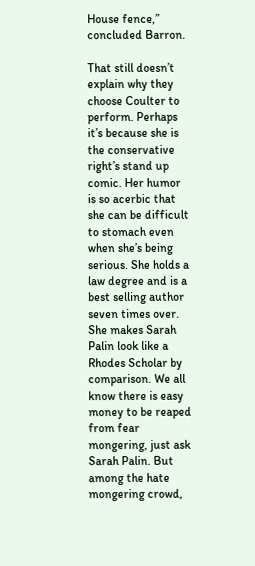House fence,” concluded Barron.

That still doesn’t explain why they choose Coulter to perform. Perhaps it’s because she is the conservative right’s stand up comic. Her humor is so acerbic that she can be difficult to stomach even when she’s being serious. She holds a law degree and is a best selling author seven times over. She makes Sarah Palin look like a Rhodes Scholar by comparison. We all know there is easy money to be reaped from fear mongering, just ask Sarah Palin. But among the hate mongering crowd,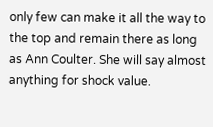only few can make it all the way to the top and remain there as long as Ann Coulter. She will say almost anything for shock value.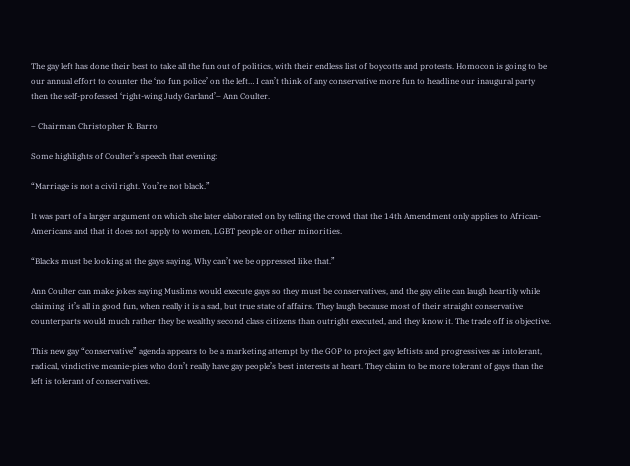The gay left has done their best to take all the fun out of politics, with their endless list of boycotts and protests. Homocon is going to be our annual effort to counter the ‘no fun police’ on the left… I can’t think of any conservative more fun to headline our inaugural party then the self-professed ‘right-wing Judy Garland’– Ann Coulter.

– Chairman Christopher R. Barro

Some highlights of Coulter’s speech that evening:

“Marriage is not a civil right. You’re not black.”

It was part of a larger argument on which she later elaborated on by telling the crowd that the 14th Amendment only applies to African-Americans and that it does not apply to women, LGBT people or other minorities.

“Blacks must be looking at the gays saying, Why can’t we be oppressed like that.”

Ann Coulter can make jokes saying Muslims would execute gays so they must be conservatives, and the gay elite can laugh heartily while claiming  it’s all in good fun, when really it is a sad, but true state of affairs. They laugh because most of their straight conservative counterparts would much rather they be wealthy second class citizens than outright executed, and they know it. The trade off is objective.

This new gay “conservative” agenda appears to be a marketing attempt by the GOP to project gay leftists and progressives as intolerant, radical, vindictive meanie-pies who don’t really have gay people’s best interests at heart. They claim to be more tolerant of gays than the left is tolerant of conservatives.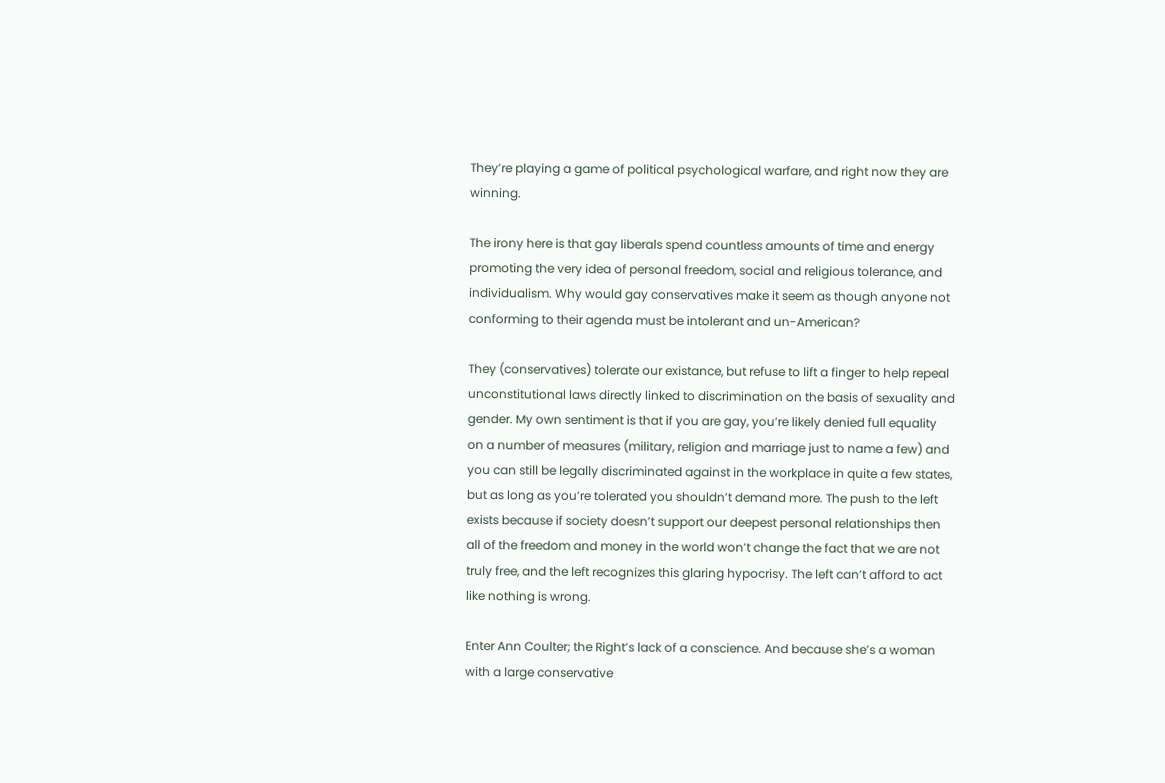They’re playing a game of political psychological warfare, and right now they are winning.

The irony here is that gay liberals spend countless amounts of time and energy promoting the very idea of personal freedom, social and religious tolerance, and individualism. Why would gay conservatives make it seem as though anyone not conforming to their agenda must be intolerant and un-American?

They (conservatives) tolerate our existance, but refuse to lift a finger to help repeal unconstitutional laws directly linked to discrimination on the basis of sexuality and gender. My own sentiment is that if you are gay, you’re likely denied full equality on a number of measures (military, religion and marriage just to name a few) and you can still be legally discriminated against in the workplace in quite a few states, but as long as you’re tolerated you shouldn’t demand more. The push to the left exists because if society doesn’t support our deepest personal relationships then all of the freedom and money in the world won’t change the fact that we are not truly free, and the left recognizes this glaring hypocrisy. The left can’t afford to act like nothing is wrong.

Enter Ann Coulter; the Right’s lack of a conscience. And because she’s a woman with a large conservative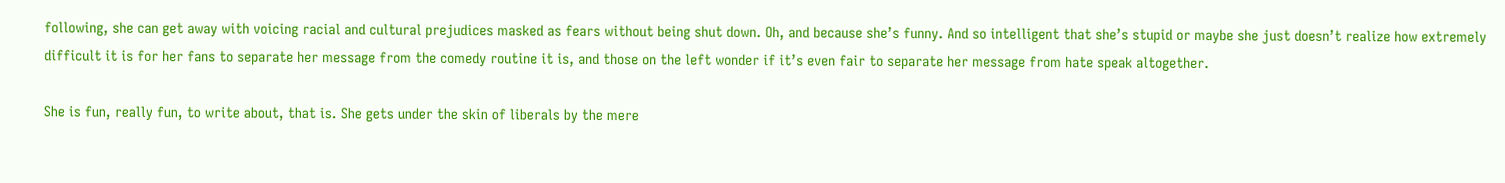following, she can get away with voicing racial and cultural prejudices masked as fears without being shut down. Oh, and because she’s funny. And so intelligent that she’s stupid or maybe she just doesn’t realize how extremely difficult it is for her fans to separate her message from the comedy routine it is, and those on the left wonder if it’s even fair to separate her message from hate speak altogether.

She is fun, really fun, to write about, that is. She gets under the skin of liberals by the mere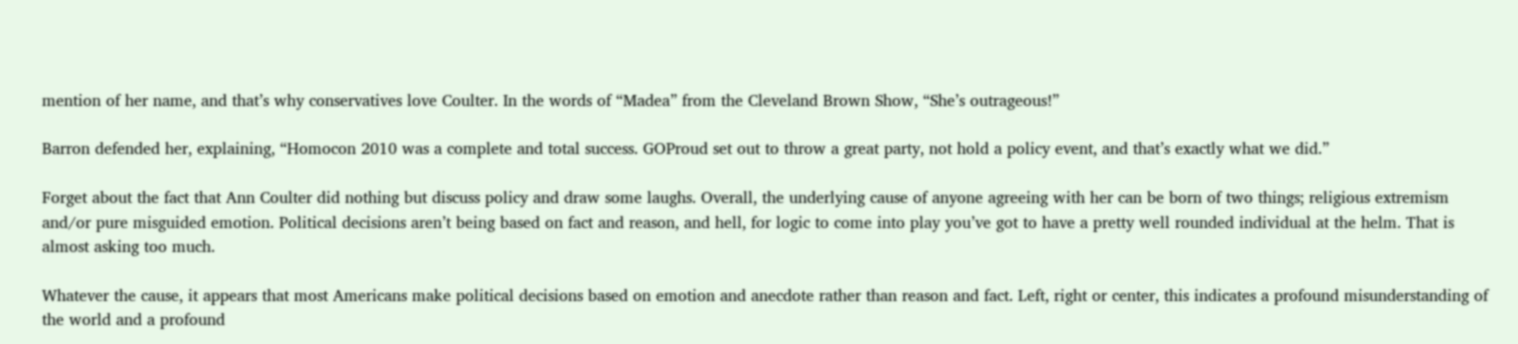mention of her name, and that’s why conservatives love Coulter. In the words of “Madea” from the Cleveland Brown Show, “She’s outrageous!”

Barron defended her, explaining, “Homocon 2010 was a complete and total success. GOProud set out to throw a great party, not hold a policy event, and that’s exactly what we did.”

Forget about the fact that Ann Coulter did nothing but discuss policy and draw some laughs. Overall, the underlying cause of anyone agreeing with her can be born of two things; religious extremism and/or pure misguided emotion. Political decisions aren’t being based on fact and reason, and hell, for logic to come into play you’ve got to have a pretty well rounded individual at the helm. That is almost asking too much.

Whatever the cause, it appears that most Americans make political decisions based on emotion and anecdote rather than reason and fact. Left, right or center, this indicates a profound misunderstanding of the world and a profound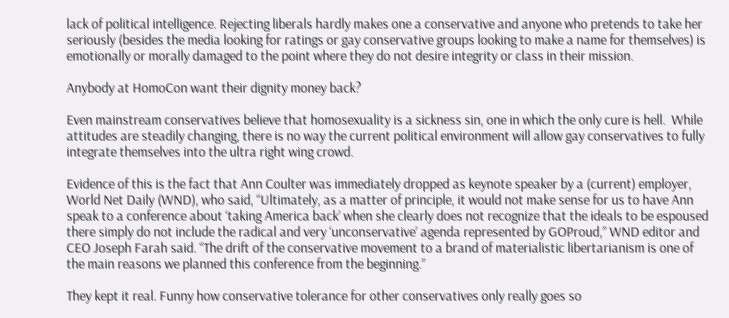lack of political intelligence. Rejecting liberals hardly makes one a conservative and anyone who pretends to take her seriously (besides the media looking for ratings or gay conservative groups looking to make a name for themselves) is emotionally or morally damaged to the point where they do not desire integrity or class in their mission.

Anybody at HomoCon want their dignity money back?

Even mainstream conservatives believe that homosexuality is a sickness sin, one in which the only cure is hell.  While attitudes are steadily changing, there is no way the current political environment will allow gay conservatives to fully integrate themselves into the ultra right wing crowd.

Evidence of this is the fact that Ann Coulter was immediately dropped as keynote speaker by a (current) employer, World Net Daily (WND), who said, “Ultimately, as a matter of principle, it would not make sense for us to have Ann speak to a conference about ‘taking America back’ when she clearly does not recognize that the ideals to be espoused there simply do not include the radical and very ‘unconservative’ agenda represented by GOProud,” WND editor and CEO Joseph Farah said. “The drift of the conservative movement to a brand of materialistic libertarianism is one of the main reasons we planned this conference from the beginning.”

They kept it real. Funny how conservative tolerance for other conservatives only really goes so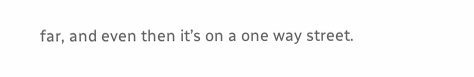far, and even then it’s on a one way street.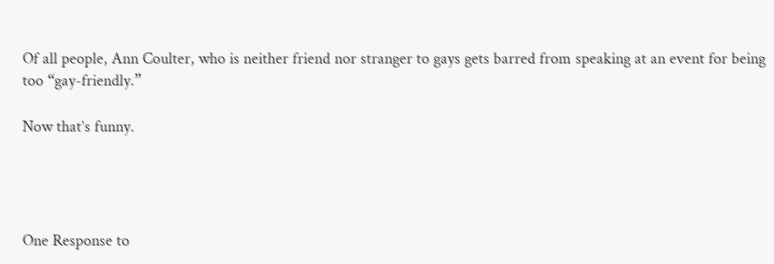Of all people, Ann Coulter, who is neither friend nor stranger to gays gets barred from speaking at an event for being too “gay-friendly.”

Now that’s funny.




One Response to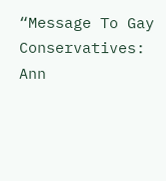“Message To Gay Conservatives: Ann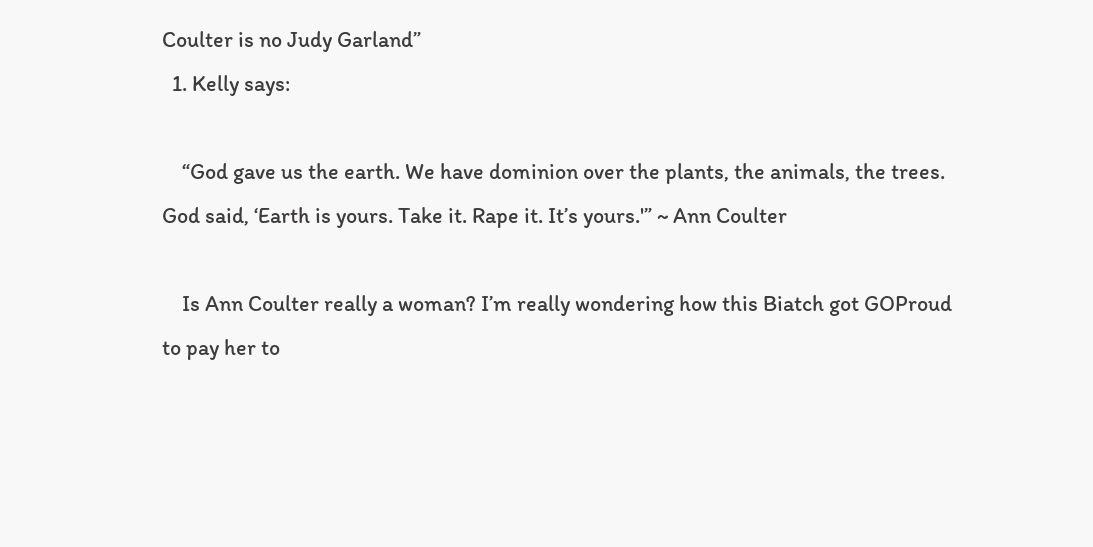Coulter is no Judy Garland”
  1. Kelly says:

    “God gave us the earth. We have dominion over the plants, the animals, the trees. God said, ‘Earth is yours. Take it. Rape it. It’s yours.'” ~ Ann Coulter

    Is Ann Coulter really a woman? I’m really wondering how this Biatch got GOProud to pay her to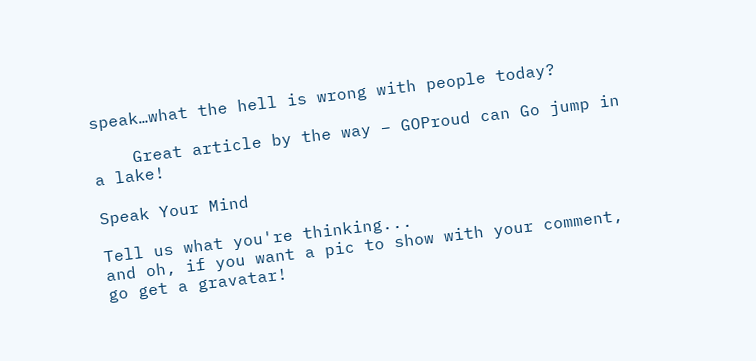speak…what the hell is wrong with people today?

    Great article by the way – GOProud can Go jump in a lake!

Speak Your Mind

Tell us what you're thinking...
and oh, if you want a pic to show with your comment, go get a gravatar!